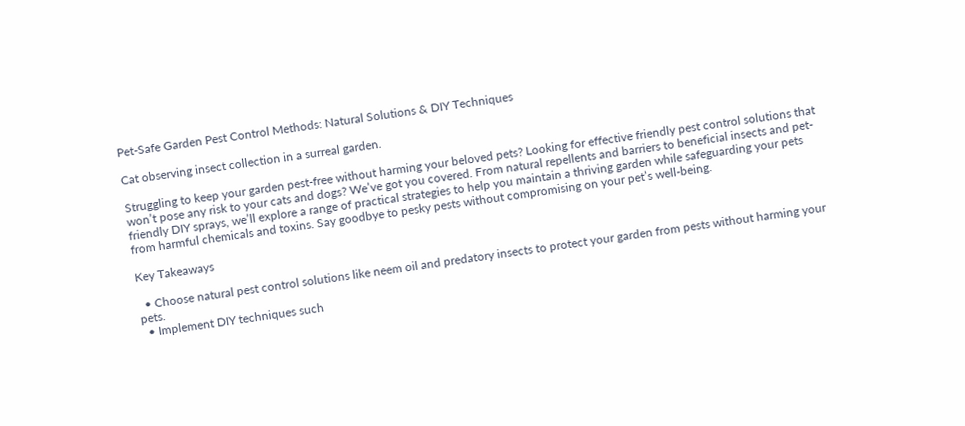Pet-Safe Garden Pest Control Methods: Natural Solutions & DIY Techniques

Cat observing insect collection in a surreal garden.

Struggling to keep your garden pest-free without harming your beloved pets? Looking for effective friendly pest control solutions that won’t pose any risk to your cats and dogs? We’ve got you covered. From natural repellents and barriers to beneficial insects and pet-friendly DIY sprays, we’ll explore a range of practical strategies to help you maintain a thriving garden while safeguarding your pets from harmful chemicals and toxins. Say goodbye to pesky pests without compromising on your pet’s well-being.

Key Takeaways

  • Choose natural pest control solutions like neem oil and predatory insects to protect your garden from pests without harming your pets.
  • Implement DIY techniques such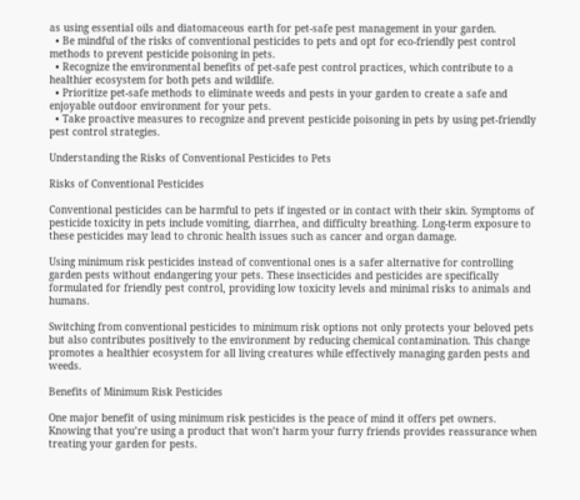as using essential oils and diatomaceous earth for pet-safe pest management in your garden.
  • Be mindful of the risks of conventional pesticides to pets and opt for eco-friendly pest control methods to prevent pesticide poisoning in pets.
  • Recognize the environmental benefits of pet-safe pest control practices, which contribute to a healthier ecosystem for both pets and wildlife.
  • Prioritize pet-safe methods to eliminate weeds and pests in your garden to create a safe and enjoyable outdoor environment for your pets.
  • Take proactive measures to recognize and prevent pesticide poisoning in pets by using pet-friendly pest control strategies.

Understanding the Risks of Conventional Pesticides to Pets

Risks of Conventional Pesticides

Conventional pesticides can be harmful to pets if ingested or in contact with their skin. Symptoms of pesticide toxicity in pets include vomiting, diarrhea, and difficulty breathing. Long-term exposure to these pesticides may lead to chronic health issues such as cancer and organ damage.

Using minimum risk pesticides instead of conventional ones is a safer alternative for controlling garden pests without endangering your pets. These insecticides and pesticides are specifically formulated for friendly pest control, providing low toxicity levels and minimal risks to animals and humans.

Switching from conventional pesticides to minimum risk options not only protects your beloved pets but also contributes positively to the environment by reducing chemical contamination. This change promotes a healthier ecosystem for all living creatures while effectively managing garden pests and weeds.

Benefits of Minimum Risk Pesticides

One major benefit of using minimum risk pesticides is the peace of mind it offers pet owners. Knowing that you’re using a product that won’t harm your furry friends provides reassurance when treating your garden for pests.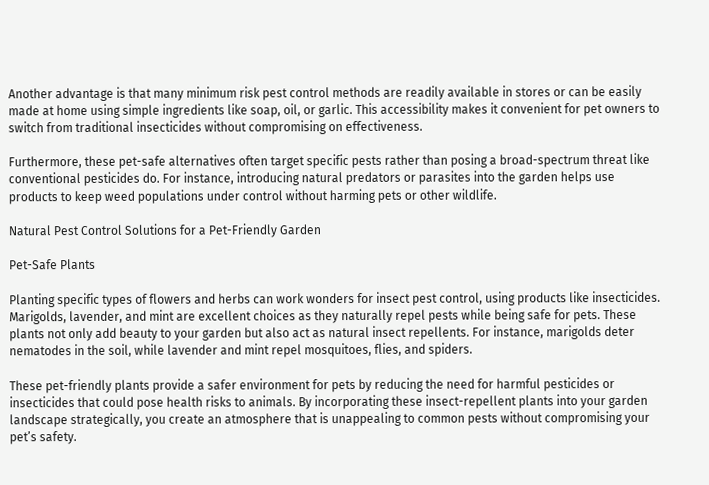Another advantage is that many minimum risk pest control methods are readily available in stores or can be easily made at home using simple ingredients like soap, oil, or garlic. This accessibility makes it convenient for pet owners to switch from traditional insecticides without compromising on effectiveness.

Furthermore, these pet-safe alternatives often target specific pests rather than posing a broad-spectrum threat like conventional pesticides do. For instance, introducing natural predators or parasites into the garden helps use products to keep weed populations under control without harming pets or other wildlife.

Natural Pest Control Solutions for a Pet-Friendly Garden

Pet-Safe Plants

Planting specific types of flowers and herbs can work wonders for insect pest control, using products like insecticides. Marigolds, lavender, and mint are excellent choices as they naturally repel pests while being safe for pets. These plants not only add beauty to your garden but also act as natural insect repellents. For instance, marigolds deter nematodes in the soil, while lavender and mint repel mosquitoes, flies, and spiders.

These pet-friendly plants provide a safer environment for pets by reducing the need for harmful pesticides or insecticides that could pose health risks to animals. By incorporating these insect-repellent plants into your garden landscape strategically, you create an atmosphere that is unappealing to common pests without compromising your pet’s safety.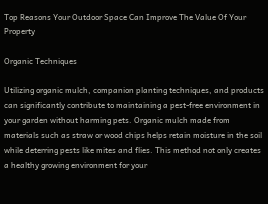Top Reasons Your Outdoor Space Can Improve The Value Of Your Property

Organic Techniques

Utilizing organic mulch, companion planting techniques, and products can significantly contribute to maintaining a pest-free environment in your garden without harming pets. Organic mulch made from materials such as straw or wood chips helps retain moisture in the soil while deterring pests like mites and flies. This method not only creates a healthy growing environment for your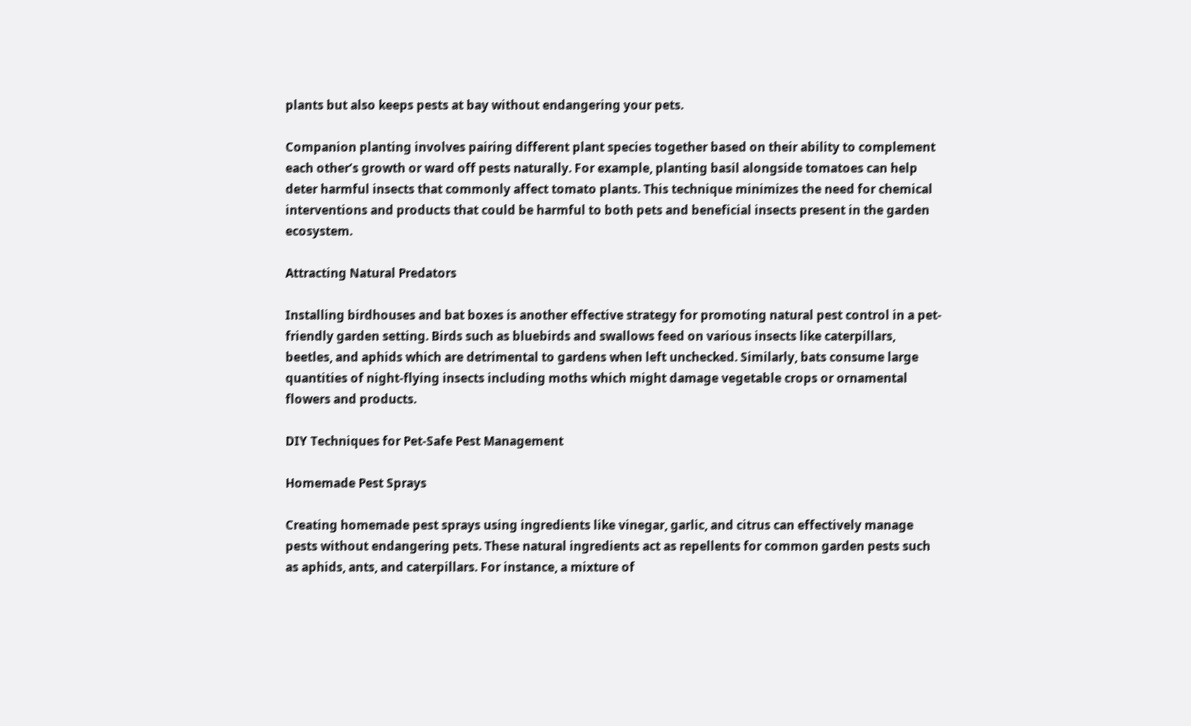plants but also keeps pests at bay without endangering your pets.

Companion planting involves pairing different plant species together based on their ability to complement each other’s growth or ward off pests naturally. For example, planting basil alongside tomatoes can help deter harmful insects that commonly affect tomato plants. This technique minimizes the need for chemical interventions and products that could be harmful to both pets and beneficial insects present in the garden ecosystem.

Attracting Natural Predators

Installing birdhouses and bat boxes is another effective strategy for promoting natural pest control in a pet-friendly garden setting. Birds such as bluebirds and swallows feed on various insects like caterpillars, beetles, and aphids which are detrimental to gardens when left unchecked. Similarly, bats consume large quantities of night-flying insects including moths which might damage vegetable crops or ornamental flowers and products.

DIY Techniques for Pet-Safe Pest Management

Homemade Pest Sprays

Creating homemade pest sprays using ingredients like vinegar, garlic, and citrus can effectively manage pests without endangering pets. These natural ingredients act as repellents for common garden pests such as aphids, ants, and caterpillars. For instance, a mixture of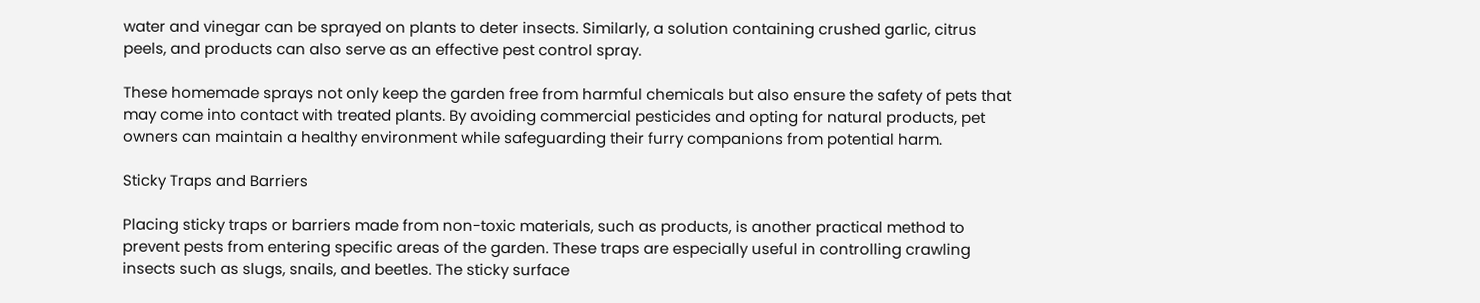water and vinegar can be sprayed on plants to deter insects. Similarly, a solution containing crushed garlic, citrus peels, and products can also serve as an effective pest control spray.

These homemade sprays not only keep the garden free from harmful chemicals but also ensure the safety of pets that may come into contact with treated plants. By avoiding commercial pesticides and opting for natural products, pet owners can maintain a healthy environment while safeguarding their furry companions from potential harm.

Sticky Traps and Barriers

Placing sticky traps or barriers made from non-toxic materials, such as products, is another practical method to prevent pests from entering specific areas of the garden. These traps are especially useful in controlling crawling insects such as slugs, snails, and beetles. The sticky surface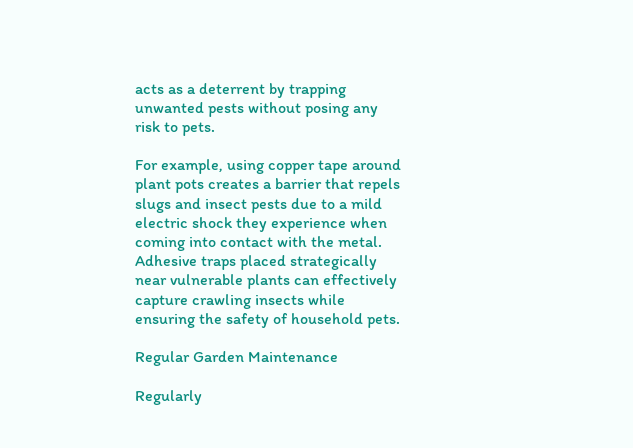acts as a deterrent by trapping unwanted pests without posing any risk to pets.

For example, using copper tape around plant pots creates a barrier that repels slugs and insect pests due to a mild electric shock they experience when coming into contact with the metal. Adhesive traps placed strategically near vulnerable plants can effectively capture crawling insects while ensuring the safety of household pets.

Regular Garden Maintenance

Regularly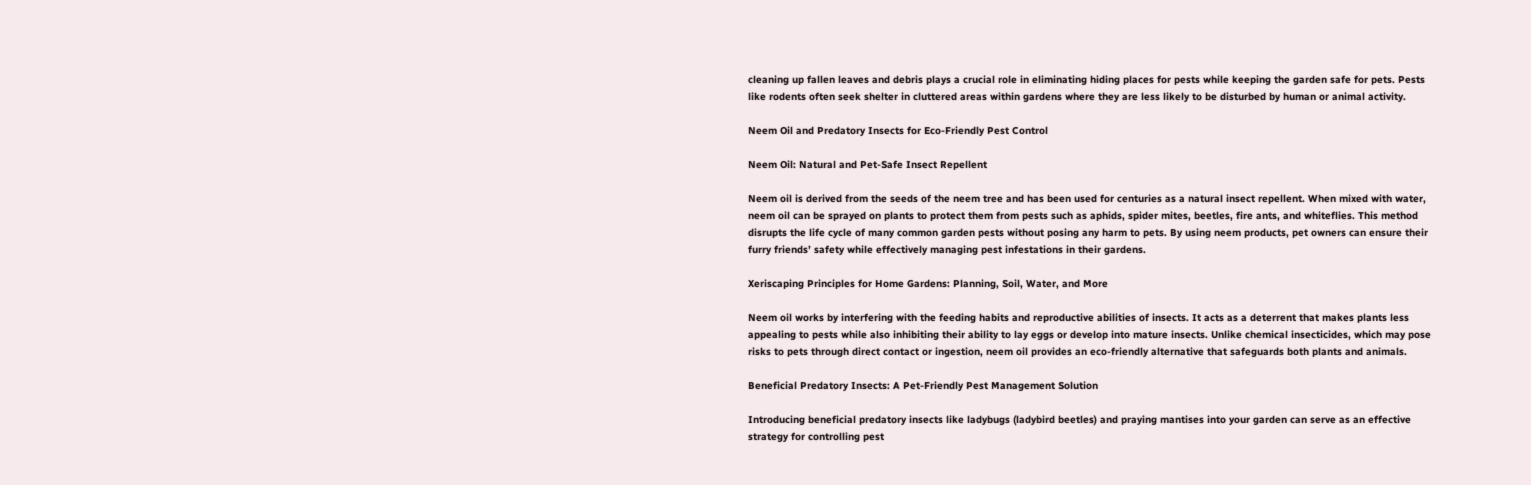cleaning up fallen leaves and debris plays a crucial role in eliminating hiding places for pests while keeping the garden safe for pets. Pests like rodents often seek shelter in cluttered areas within gardens where they are less likely to be disturbed by human or animal activity.

Neem Oil and Predatory Insects for Eco-Friendly Pest Control

Neem Oil: Natural and Pet-Safe Insect Repellent

Neem oil is derived from the seeds of the neem tree and has been used for centuries as a natural insect repellent. When mixed with water, neem oil can be sprayed on plants to protect them from pests such as aphids, spider mites, beetles, fire ants, and whiteflies. This method disrupts the life cycle of many common garden pests without posing any harm to pets. By using neem products, pet owners can ensure their furry friends’ safety while effectively managing pest infestations in their gardens.

Xeriscaping Principles for Home Gardens: Planning, Soil, Water, and More

Neem oil works by interfering with the feeding habits and reproductive abilities of insects. It acts as a deterrent that makes plants less appealing to pests while also inhibiting their ability to lay eggs or develop into mature insects. Unlike chemical insecticides, which may pose risks to pets through direct contact or ingestion, neem oil provides an eco-friendly alternative that safeguards both plants and animals.

Beneficial Predatory Insects: A Pet-Friendly Pest Management Solution

Introducing beneficial predatory insects like ladybugs (ladybird beetles) and praying mantises into your garden can serve as an effective strategy for controlling pest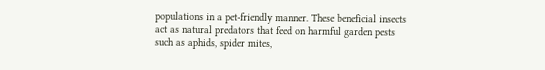populations in a pet-friendly manner. These beneficial insects act as natural predators that feed on harmful garden pests such as aphids, spider mites,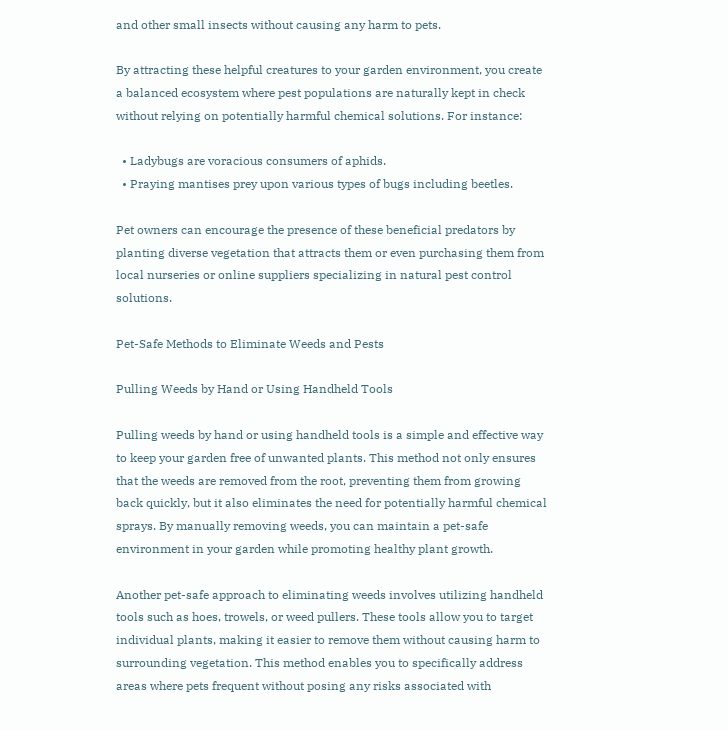and other small insects without causing any harm to pets.

By attracting these helpful creatures to your garden environment, you create a balanced ecosystem where pest populations are naturally kept in check without relying on potentially harmful chemical solutions. For instance:

  • Ladybugs are voracious consumers of aphids.
  • Praying mantises prey upon various types of bugs including beetles.

Pet owners can encourage the presence of these beneficial predators by planting diverse vegetation that attracts them or even purchasing them from local nurseries or online suppliers specializing in natural pest control solutions.

Pet-Safe Methods to Eliminate Weeds and Pests

Pulling Weeds by Hand or Using Handheld Tools

Pulling weeds by hand or using handheld tools is a simple and effective way to keep your garden free of unwanted plants. This method not only ensures that the weeds are removed from the root, preventing them from growing back quickly, but it also eliminates the need for potentially harmful chemical sprays. By manually removing weeds, you can maintain a pet-safe environment in your garden while promoting healthy plant growth.

Another pet-safe approach to eliminating weeds involves utilizing handheld tools such as hoes, trowels, or weed pullers. These tools allow you to target individual plants, making it easier to remove them without causing harm to surrounding vegetation. This method enables you to specifically address areas where pets frequent without posing any risks associated with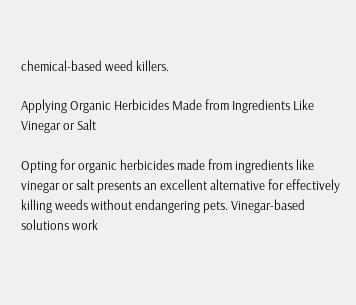chemical-based weed killers.

Applying Organic Herbicides Made from Ingredients Like Vinegar or Salt

Opting for organic herbicides made from ingredients like vinegar or salt presents an excellent alternative for effectively killing weeds without endangering pets. Vinegar-based solutions work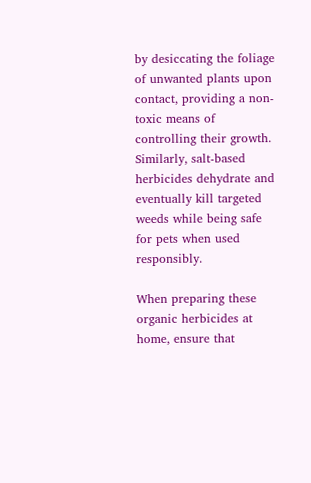by desiccating the foliage of unwanted plants upon contact, providing a non-toxic means of controlling their growth. Similarly, salt-based herbicides dehydrate and eventually kill targeted weeds while being safe for pets when used responsibly.

When preparing these organic herbicides at home, ensure that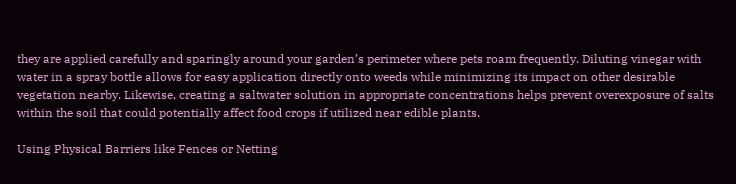they are applied carefully and sparingly around your garden’s perimeter where pets roam frequently. Diluting vinegar with water in a spray bottle allows for easy application directly onto weeds while minimizing its impact on other desirable vegetation nearby. Likewise, creating a saltwater solution in appropriate concentrations helps prevent overexposure of salts within the soil that could potentially affect food crops if utilized near edible plants.

Using Physical Barriers like Fences or Netting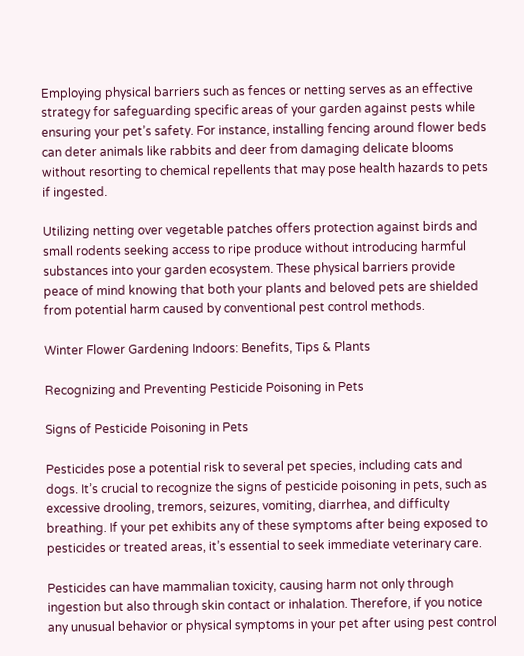Employing physical barriers such as fences or netting serves as an effective strategy for safeguarding specific areas of your garden against pests while ensuring your pet’s safety. For instance, installing fencing around flower beds can deter animals like rabbits and deer from damaging delicate blooms without resorting to chemical repellents that may pose health hazards to pets if ingested.

Utilizing netting over vegetable patches offers protection against birds and small rodents seeking access to ripe produce without introducing harmful substances into your garden ecosystem. These physical barriers provide peace of mind knowing that both your plants and beloved pets are shielded from potential harm caused by conventional pest control methods.

Winter Flower Gardening Indoors: Benefits, Tips & Plants

Recognizing and Preventing Pesticide Poisoning in Pets

Signs of Pesticide Poisoning in Pets

Pesticides pose a potential risk to several pet species, including cats and dogs. It’s crucial to recognize the signs of pesticide poisoning in pets, such as excessive drooling, tremors, seizures, vomiting, diarrhea, and difficulty breathing. If your pet exhibits any of these symptoms after being exposed to pesticides or treated areas, it’s essential to seek immediate veterinary care.

Pesticides can have mammalian toxicity, causing harm not only through ingestion but also through skin contact or inhalation. Therefore, if you notice any unusual behavior or physical symptoms in your pet after using pest control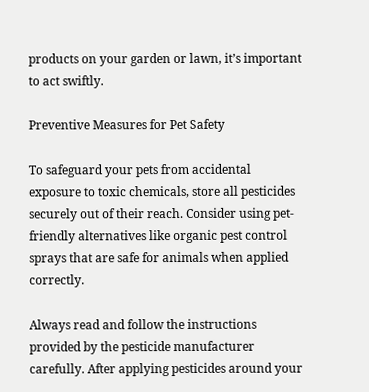products on your garden or lawn, it’s important to act swiftly.

Preventive Measures for Pet Safety

To safeguard your pets from accidental exposure to toxic chemicals, store all pesticides securely out of their reach. Consider using pet-friendly alternatives like organic pest control sprays that are safe for animals when applied correctly.

Always read and follow the instructions provided by the pesticide manufacturer carefully. After applying pesticides around your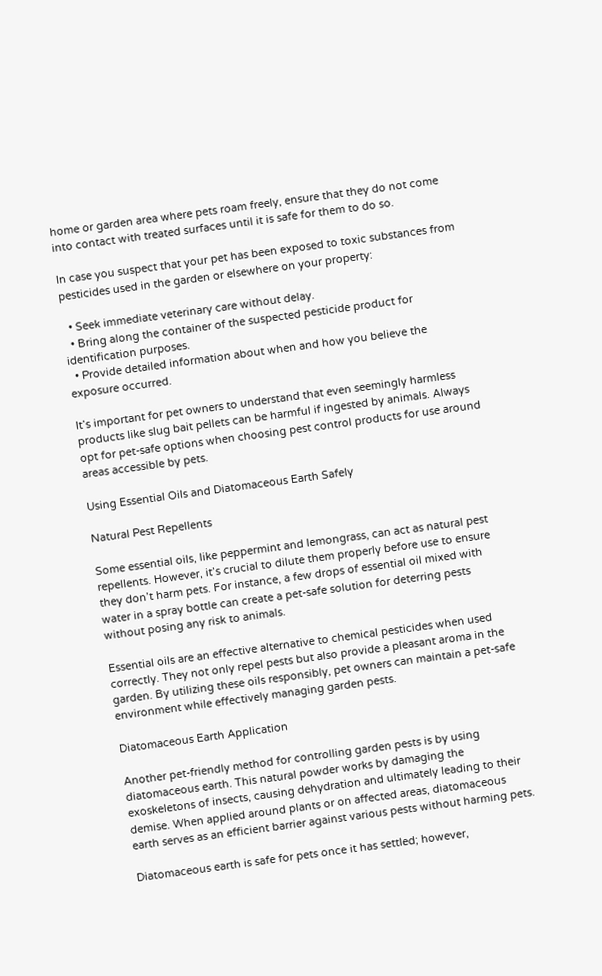home or garden area where pets roam freely, ensure that they do not come into contact with treated surfaces until it is safe for them to do so.

In case you suspect that your pet has been exposed to toxic substances from pesticides used in the garden or elsewhere on your property:

  • Seek immediate veterinary care without delay.
  • Bring along the container of the suspected pesticide product for identification purposes.
  • Provide detailed information about when and how you believe the exposure occurred.

It’s important for pet owners to understand that even seemingly harmless products like slug bait pellets can be harmful if ingested by animals. Always opt for pet-safe options when choosing pest control products for use around areas accessible by pets.

Using Essential Oils and Diatomaceous Earth Safely

Natural Pest Repellents

Some essential oils, like peppermint and lemongrass, can act as natural pest repellents. However, it’s crucial to dilute them properly before use to ensure they don’t harm pets. For instance, a few drops of essential oil mixed with water in a spray bottle can create a pet-safe solution for deterring pests without posing any risk to animals.

Essential oils are an effective alternative to chemical pesticides when used correctly. They not only repel pests but also provide a pleasant aroma in the garden. By utilizing these oils responsibly, pet owners can maintain a pet-safe environment while effectively managing garden pests.

Diatomaceous Earth Application

Another pet-friendly method for controlling garden pests is by using diatomaceous earth. This natural powder works by damaging the exoskeletons of insects, causing dehydration and ultimately leading to their demise. When applied around plants or on affected areas, diatomaceous earth serves as an efficient barrier against various pests without harming pets.

Diatomaceous earth is safe for pets once it has settled; however,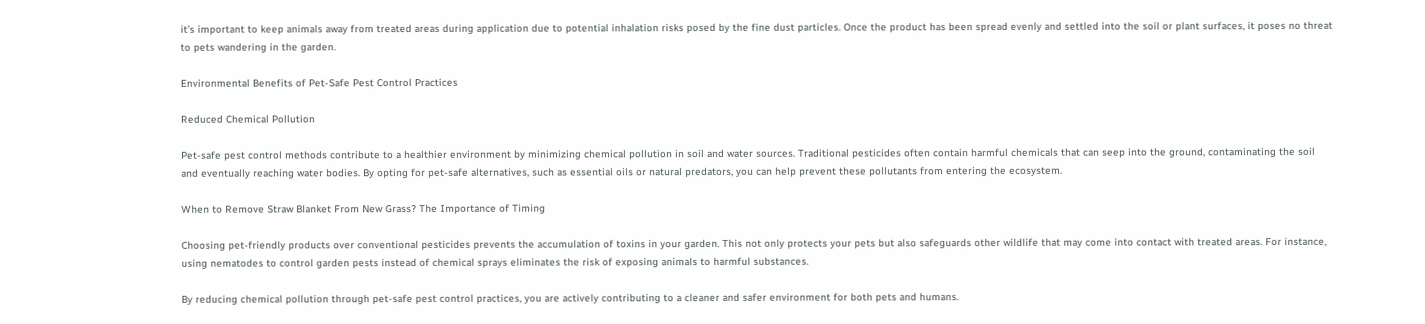it’s important to keep animals away from treated areas during application due to potential inhalation risks posed by the fine dust particles. Once the product has been spread evenly and settled into the soil or plant surfaces, it poses no threat to pets wandering in the garden.

Environmental Benefits of Pet-Safe Pest Control Practices

Reduced Chemical Pollution

Pet-safe pest control methods contribute to a healthier environment by minimizing chemical pollution in soil and water sources. Traditional pesticides often contain harmful chemicals that can seep into the ground, contaminating the soil and eventually reaching water bodies. By opting for pet-safe alternatives, such as essential oils or natural predators, you can help prevent these pollutants from entering the ecosystem.

When to Remove Straw Blanket From New Grass? The Importance of Timing

Choosing pet-friendly products over conventional pesticides prevents the accumulation of toxins in your garden. This not only protects your pets but also safeguards other wildlife that may come into contact with treated areas. For instance, using nematodes to control garden pests instead of chemical sprays eliminates the risk of exposing animals to harmful substances.

By reducing chemical pollution through pet-safe pest control practices, you are actively contributing to a cleaner and safer environment for both pets and humans.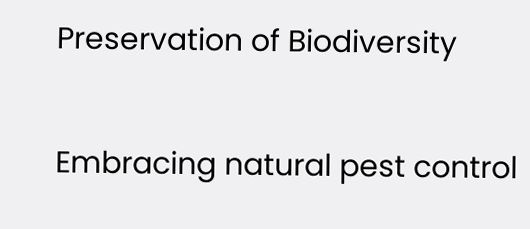Preservation of Biodiversity

Embracing natural pest control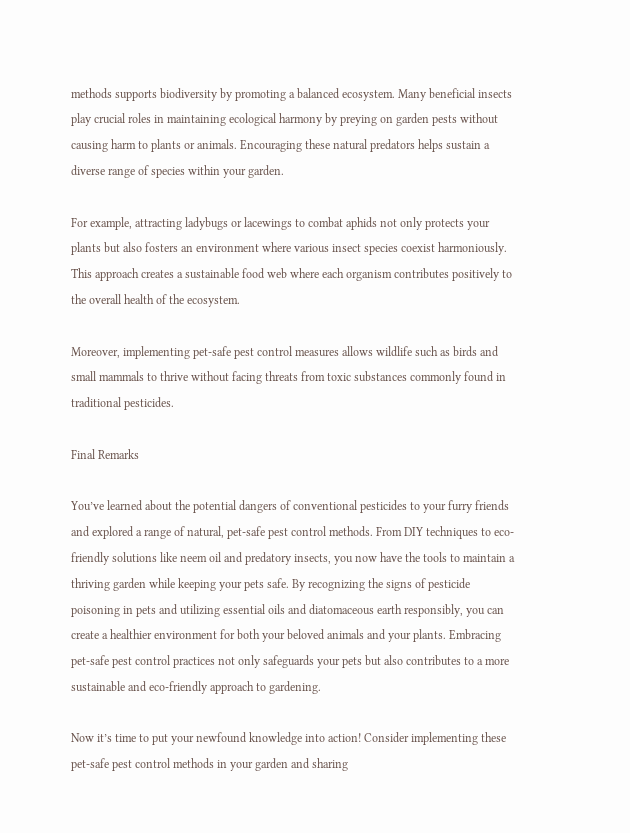methods supports biodiversity by promoting a balanced ecosystem. Many beneficial insects play crucial roles in maintaining ecological harmony by preying on garden pests without causing harm to plants or animals. Encouraging these natural predators helps sustain a diverse range of species within your garden.

For example, attracting ladybugs or lacewings to combat aphids not only protects your plants but also fosters an environment where various insect species coexist harmoniously. This approach creates a sustainable food web where each organism contributes positively to the overall health of the ecosystem.

Moreover, implementing pet-safe pest control measures allows wildlife such as birds and small mammals to thrive without facing threats from toxic substances commonly found in traditional pesticides.

Final Remarks

You’ve learned about the potential dangers of conventional pesticides to your furry friends and explored a range of natural, pet-safe pest control methods. From DIY techniques to eco-friendly solutions like neem oil and predatory insects, you now have the tools to maintain a thriving garden while keeping your pets safe. By recognizing the signs of pesticide poisoning in pets and utilizing essential oils and diatomaceous earth responsibly, you can create a healthier environment for both your beloved animals and your plants. Embracing pet-safe pest control practices not only safeguards your pets but also contributes to a more sustainable and eco-friendly approach to gardening.

Now it’s time to put your newfound knowledge into action! Consider implementing these pet-safe pest control methods in your garden and sharing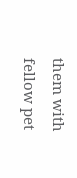them with fellow pet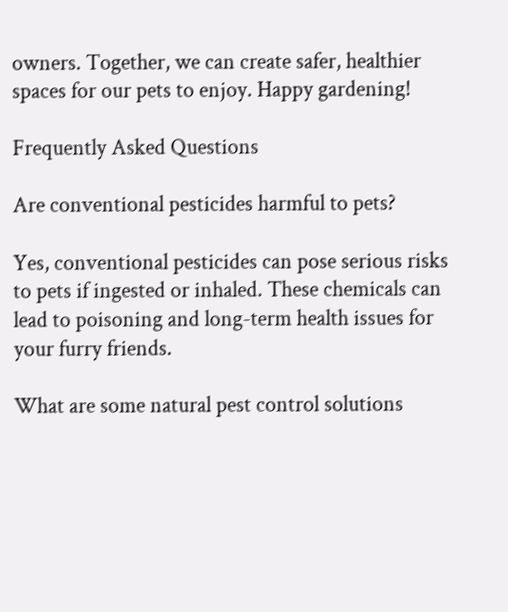owners. Together, we can create safer, healthier spaces for our pets to enjoy. Happy gardening!

Frequently Asked Questions

Are conventional pesticides harmful to pets?

Yes, conventional pesticides can pose serious risks to pets if ingested or inhaled. These chemicals can lead to poisoning and long-term health issues for your furry friends.

What are some natural pest control solutions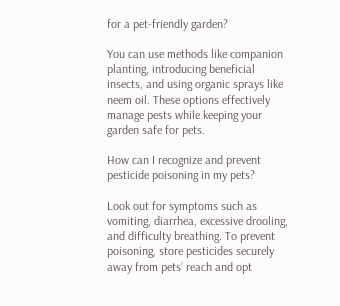for a pet-friendly garden?

You can use methods like companion planting, introducing beneficial insects, and using organic sprays like neem oil. These options effectively manage pests while keeping your garden safe for pets.

How can I recognize and prevent pesticide poisoning in my pets?

Look out for symptoms such as vomiting, diarrhea, excessive drooling, and difficulty breathing. To prevent poisoning, store pesticides securely away from pets’ reach and opt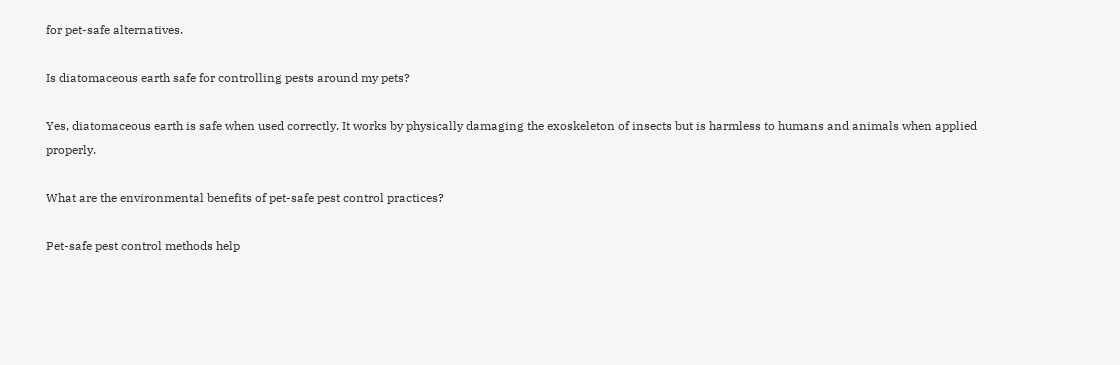for pet-safe alternatives.

Is diatomaceous earth safe for controlling pests around my pets?

Yes, diatomaceous earth is safe when used correctly. It works by physically damaging the exoskeleton of insects but is harmless to humans and animals when applied properly.

What are the environmental benefits of pet-safe pest control practices?

Pet-safe pest control methods help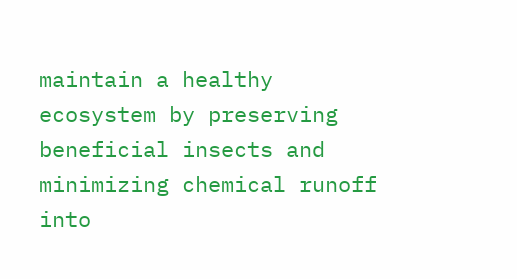maintain a healthy ecosystem by preserving beneficial insects and minimizing chemical runoff into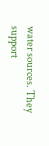water sources. They support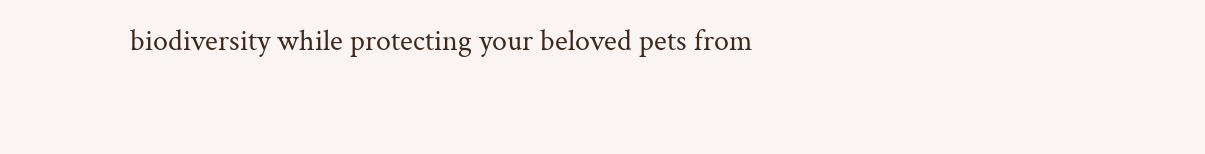biodiversity while protecting your beloved pets from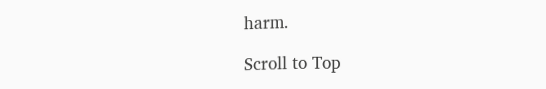harm.

Scroll to Top